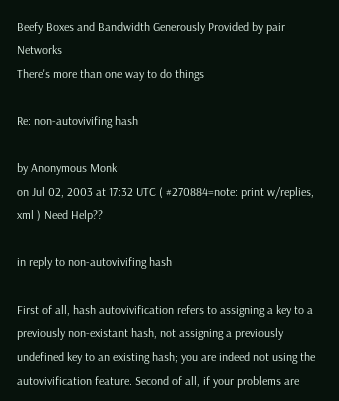Beefy Boxes and Bandwidth Generously Provided by pair Networks
There's more than one way to do things

Re: non-autovivifing hash

by Anonymous Monk
on Jul 02, 2003 at 17:32 UTC ( #270884=note: print w/replies, xml ) Need Help??

in reply to non-autovivifing hash

First of all, hash autovivification refers to assigning a key to a previously non-existant hash, not assigning a previously undefined key to an existing hash; you are indeed not using the autovivification feature. Second of all, if your problems are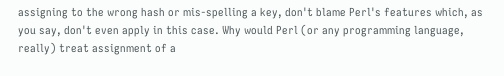assigning to the wrong hash or mis-spelling a key, don't blame Perl's features which, as you say, don't even apply in this case. Why would Perl (or any programming language, really) treat assignment of a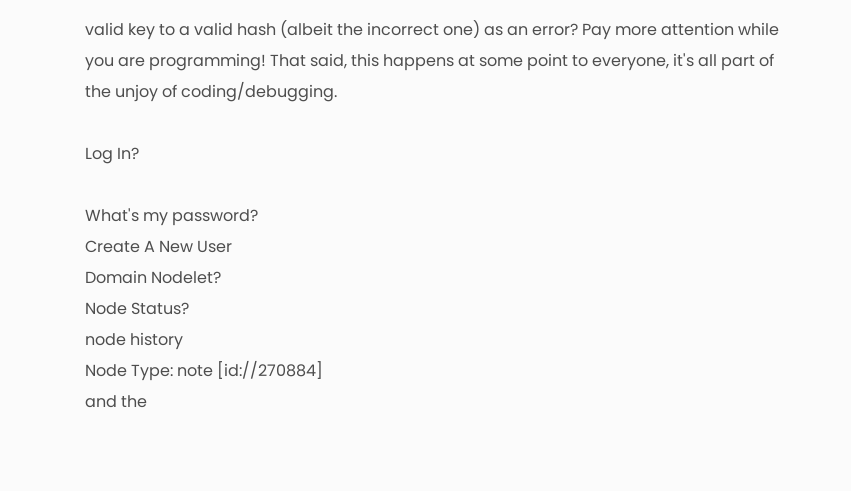valid key to a valid hash (albeit the incorrect one) as an error? Pay more attention while you are programming! That said, this happens at some point to everyone, it's all part of the unjoy of coding/debugging.

Log In?

What's my password?
Create A New User
Domain Nodelet?
Node Status?
node history
Node Type: note [id://270884]
and the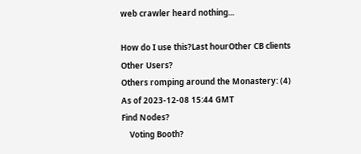web crawler heard nothing...

How do I use this?Last hourOther CB clients
Other Users?
Others romping around the Monastery: (4)
As of 2023-12-08 15:44 GMT
Find Nodes?
    Voting Booth?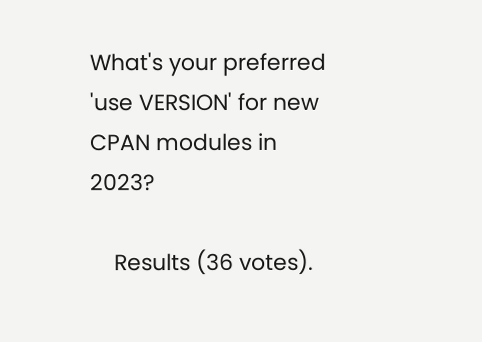What's your preferred 'use VERSION' for new CPAN modules in 2023?

    Results (36 votes).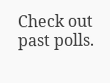Check out past polls.